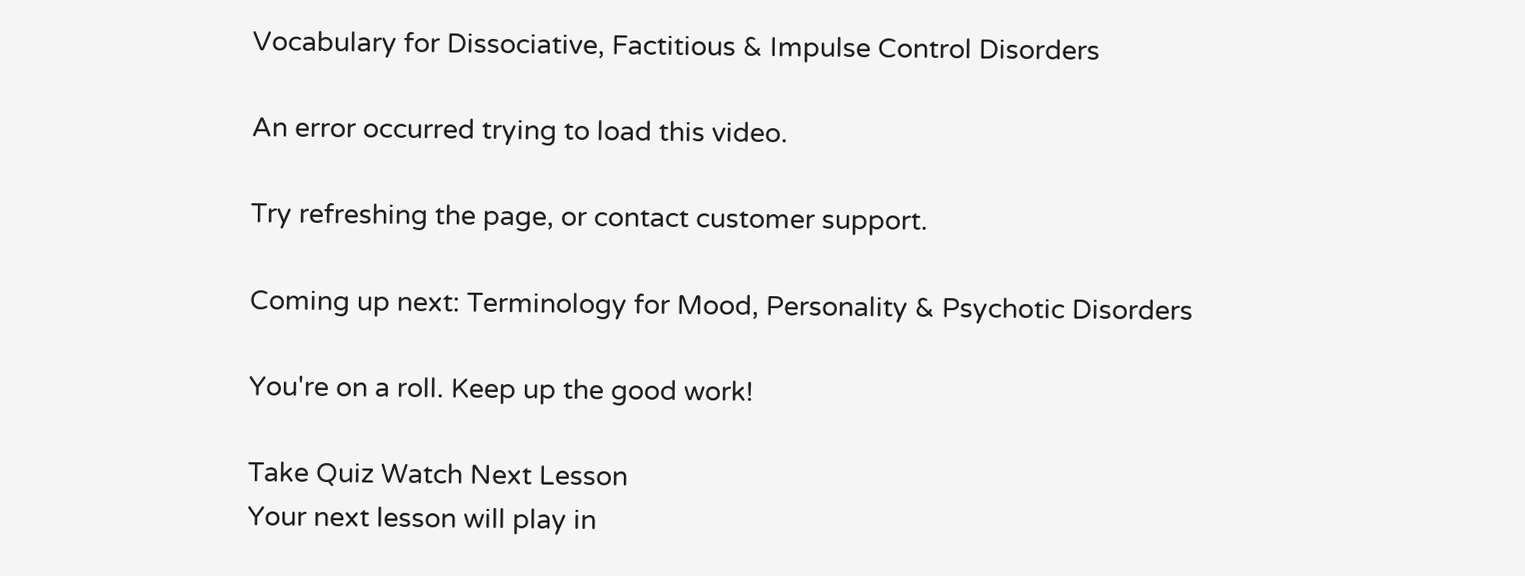Vocabulary for Dissociative, Factitious & Impulse Control Disorders

An error occurred trying to load this video.

Try refreshing the page, or contact customer support.

Coming up next: Terminology for Mood, Personality & Psychotic Disorders

You're on a roll. Keep up the good work!

Take Quiz Watch Next Lesson
Your next lesson will play in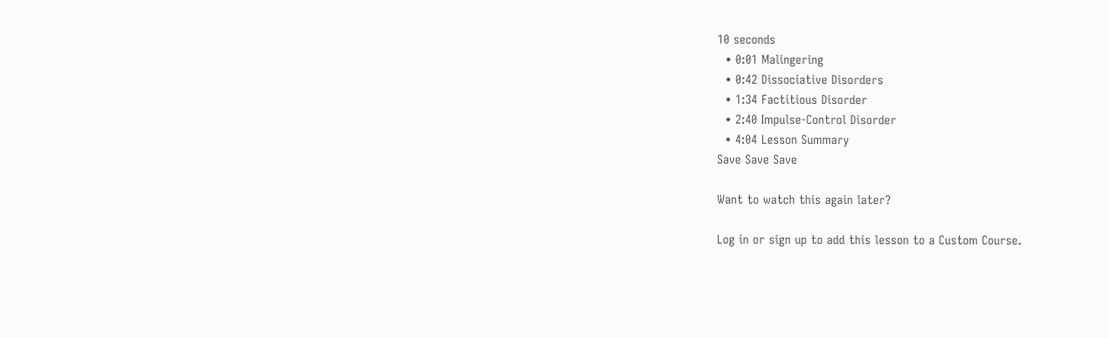10 seconds
  • 0:01 Malingering
  • 0:42 Dissociative Disorders
  • 1:34 Factitious Disorder
  • 2:40 Impulse-Control Disorder
  • 4:04 Lesson Summary
Save Save Save

Want to watch this again later?

Log in or sign up to add this lesson to a Custom Course.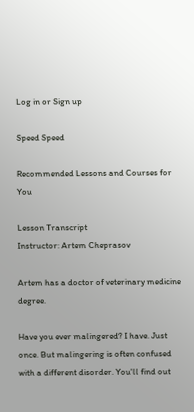Log in or Sign up

Speed Speed

Recommended Lessons and Courses for You

Lesson Transcript
Instructor: Artem Cheprasov

Artem has a doctor of veterinary medicine degree.

Have you ever malingered? I have. Just once. But malingering is often confused with a different disorder. You'll find out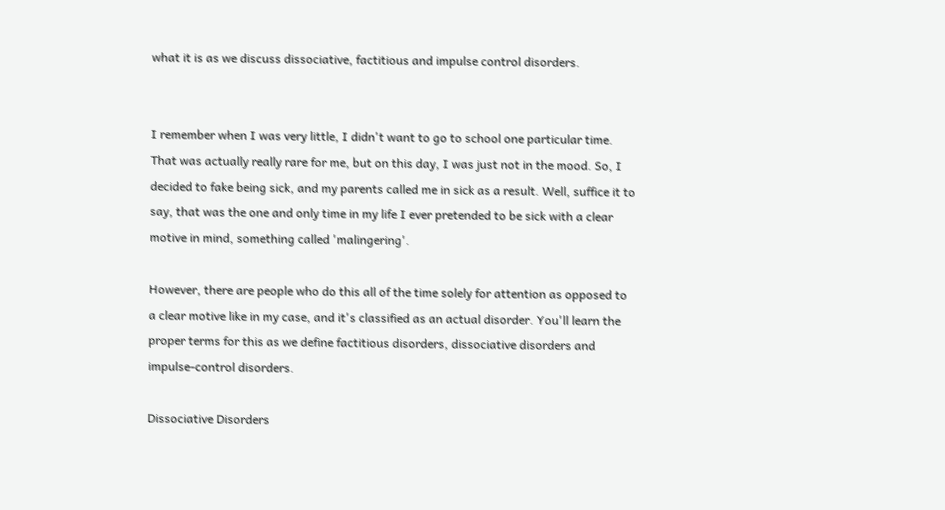what it is as we discuss dissociative, factitious and impulse control disorders.


I remember when I was very little, I didn't want to go to school one particular time. That was actually really rare for me, but on this day, I was just not in the mood. So, I decided to fake being sick, and my parents called me in sick as a result. Well, suffice it to say, that was the one and only time in my life I ever pretended to be sick with a clear motive in mind, something called 'malingering'.

However, there are people who do this all of the time solely for attention as opposed to a clear motive like in my case, and it's classified as an actual disorder. You'll learn the proper terms for this as we define factitious disorders, dissociative disorders and impulse-control disorders.

Dissociative Disorders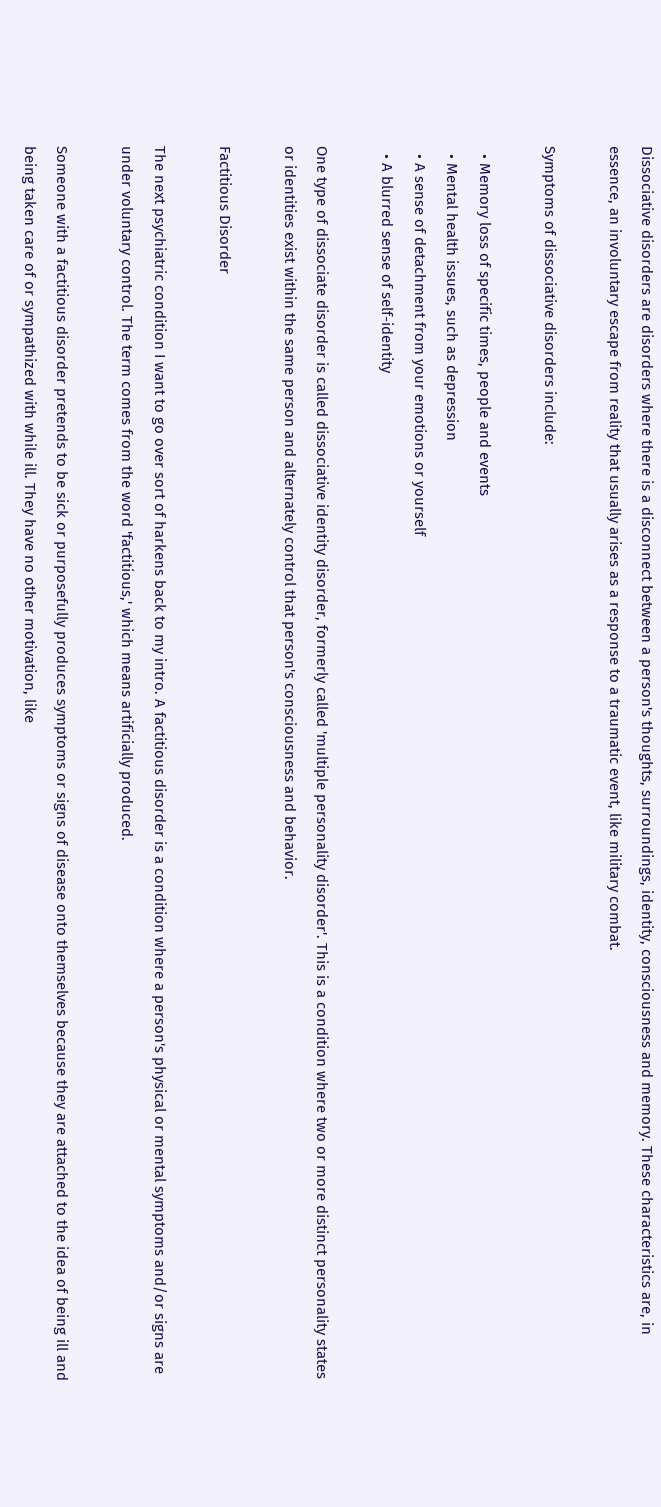Dissociative disorders are disorders where there is a disconnect between a person's thoughts, surroundings, identity, consciousness and memory. These characteristics are, in essence, an involuntary escape from reality that usually arises as a response to a traumatic event, like military combat.

Symptoms of dissociative disorders include:

  • Memory loss of specific times, people and events
  • Mental health issues, such as depression
  • A sense of detachment from your emotions or yourself
  • A blurred sense of self-identity

One type of dissociate disorder is called dissociative identity disorder, formerly called 'multiple personality disorder'. This is a condition where two or more distinct personality states or identities exist within the same person and alternately control that person's consciousness and behavior.

Factitious Disorder

The next psychiatric condition I want to go over sort of harkens back to my intro. A factitious disorder is a condition where a person's physical or mental symptoms and/or signs are under voluntary control. The term comes from the word 'factitious,' which means artificially produced.

Someone with a factitious disorder pretends to be sick or purposefully produces symptoms or signs of disease onto themselves because they are attached to the idea of being ill and being taken care of or sympathized with while ill. They have no other motivation, like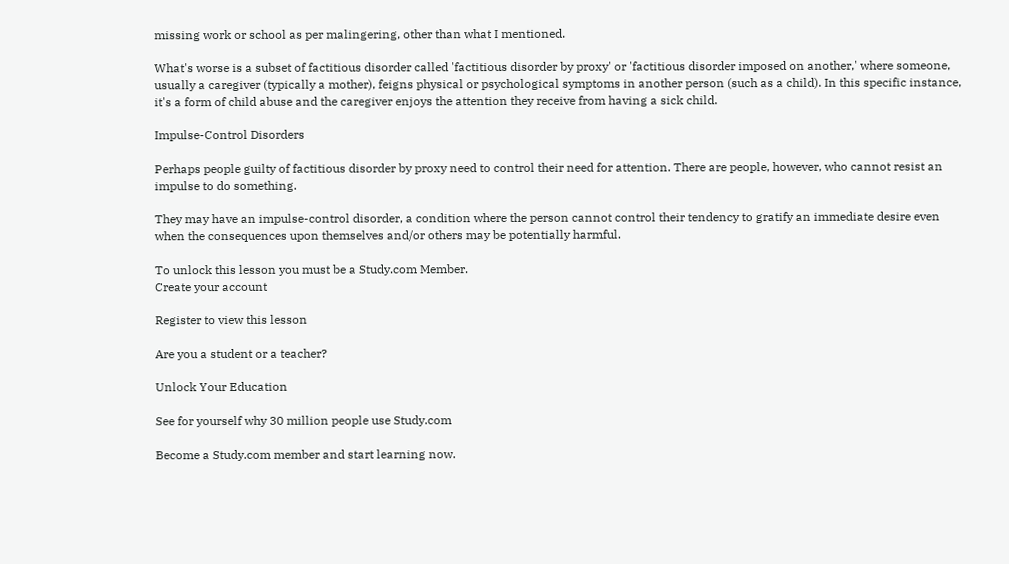missing work or school as per malingering, other than what I mentioned.

What's worse is a subset of factitious disorder called 'factitious disorder by proxy' or 'factitious disorder imposed on another,' where someone, usually a caregiver (typically a mother), feigns physical or psychological symptoms in another person (such as a child). In this specific instance, it's a form of child abuse and the caregiver enjoys the attention they receive from having a sick child.

Impulse-Control Disorders

Perhaps people guilty of factitious disorder by proxy need to control their need for attention. There are people, however, who cannot resist an impulse to do something.

They may have an impulse-control disorder, a condition where the person cannot control their tendency to gratify an immediate desire even when the consequences upon themselves and/or others may be potentially harmful.

To unlock this lesson you must be a Study.com Member.
Create your account

Register to view this lesson

Are you a student or a teacher?

Unlock Your Education

See for yourself why 30 million people use Study.com

Become a Study.com member and start learning now.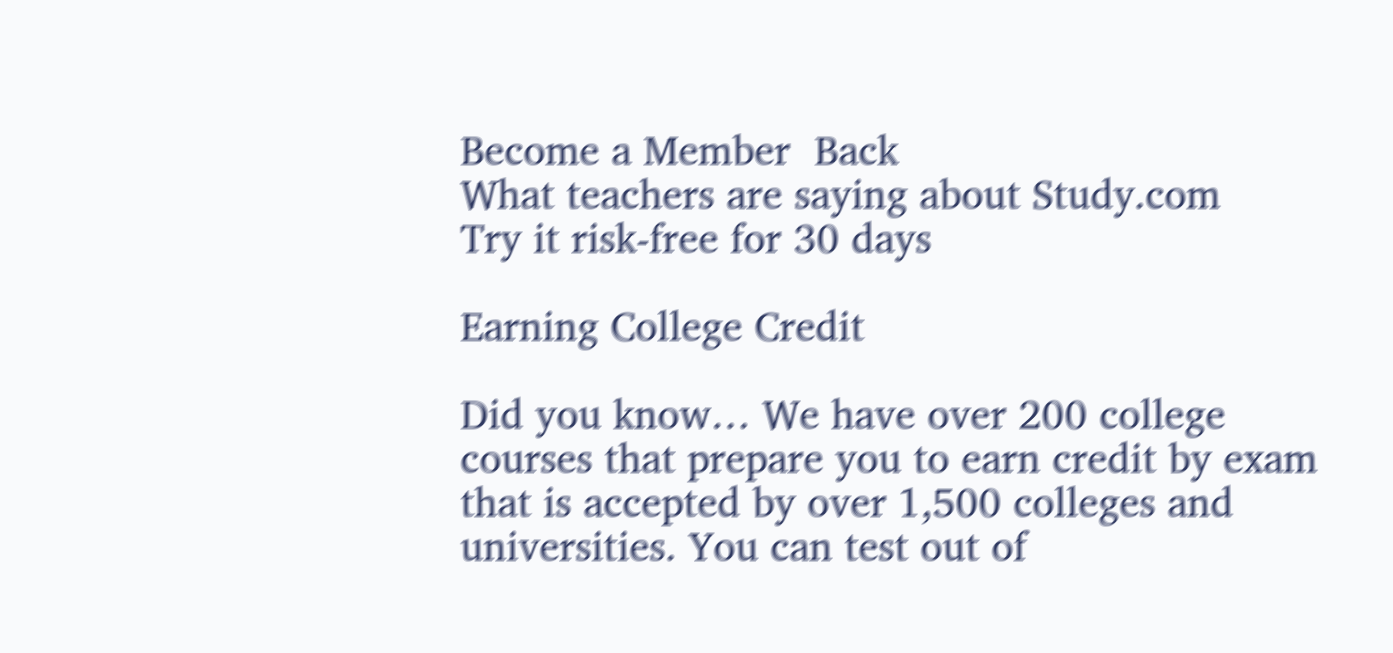Become a Member  Back
What teachers are saying about Study.com
Try it risk-free for 30 days

Earning College Credit

Did you know… We have over 200 college courses that prepare you to earn credit by exam that is accepted by over 1,500 colleges and universities. You can test out of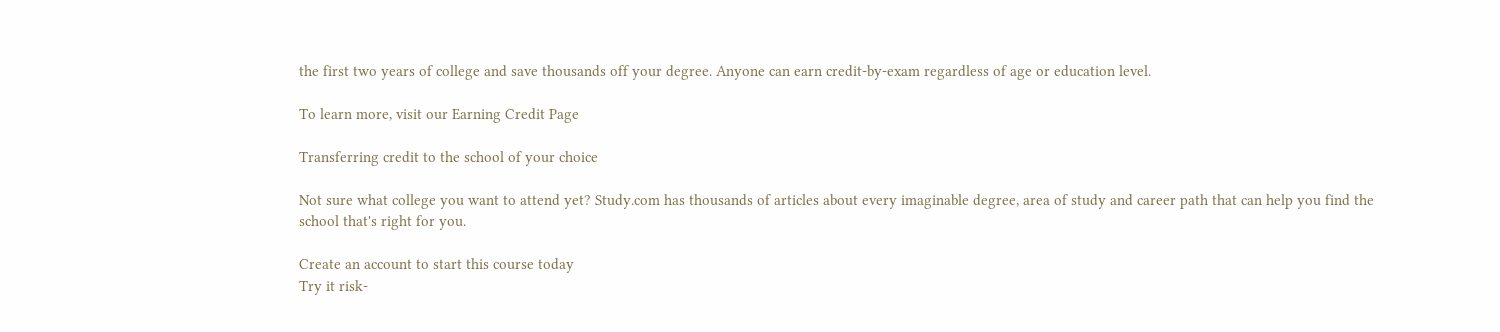the first two years of college and save thousands off your degree. Anyone can earn credit-by-exam regardless of age or education level.

To learn more, visit our Earning Credit Page

Transferring credit to the school of your choice

Not sure what college you want to attend yet? Study.com has thousands of articles about every imaginable degree, area of study and career path that can help you find the school that's right for you.

Create an account to start this course today
Try it risk-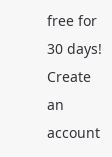free for 30 days!
Create an account